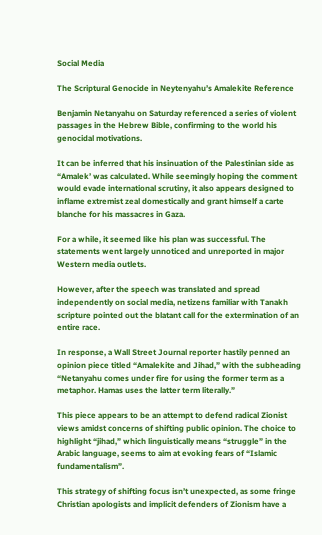Social Media

The Scriptural Genocide in Neytenyahu’s Amalekite Reference

Benjamin Netanyahu on Saturday referenced a series of violent passages in the Hebrew Bible, confirming to the world his genocidal motivations.

It can be inferred that his insinuation of the Palestinian side as “Amalek’ was calculated. While seemingly hoping the comment would evade international scrutiny, it also appears designed to inflame extremist zeal domestically and grant himself a carte blanche for his massacres in Gaza.

For a while, it seemed like his plan was successful. The statements went largely unnoticed and unreported in major Western media outlets.

However, after the speech was translated and spread independently on social media, netizens familiar with Tanakh scripture pointed out the blatant call for the extermination of an entire race.

In response, a Wall Street Journal reporter hastily penned an opinion piece titled “Amalekite and Jihad,” with the subheading “Netanyahu comes under fire for using the former term as a metaphor. Hamas uses the latter term literally.”

This piece appears to be an attempt to defend radical Zionist views amidst concerns of shifting public opinion. The choice to highlight “jihad,” which linguistically means “struggle” in the Arabic language, seems to aim at evoking fears of “Islamic fundamentalism”.

This strategy of shifting focus isn’t unexpected, as some fringe Christian apologists and implicit defenders of Zionism have a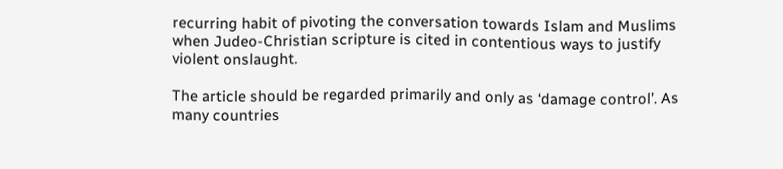recurring habit of pivoting the conversation towards Islam and Muslims when Judeo-Christian scripture is cited in contentious ways to justify violent onslaught.

The article should be regarded primarily and only as ‘damage control’. As many countries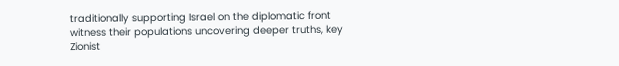traditionally supporting Israel on the diplomatic front witness their populations uncovering deeper truths, key Zionist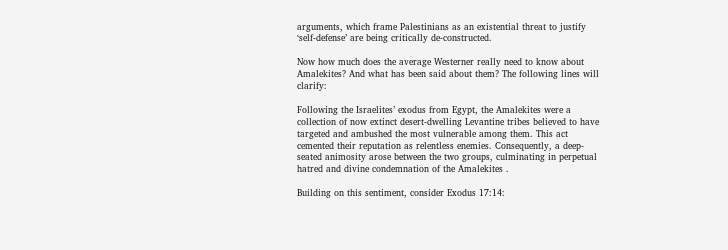arguments, which frame Palestinians as an existential threat to justify ‘self-defense’ are being critically de-constructed.

Now how much does the average Westerner really need to know about Amalekites? And what has been said about them? The following lines will clarify:

Following the Israelites’ exodus from Egypt, the Amalekites were a collection of now extinct desert-dwelling Levantine tribes believed to have targeted and ambushed the most vulnerable among them. This act cemented their reputation as relentless enemies. Consequently, a deep-seated animosity arose between the two groups, culminating in perpetual hatred and divine condemnation of the Amalekites .

Building on this sentiment, consider Exodus 17:14: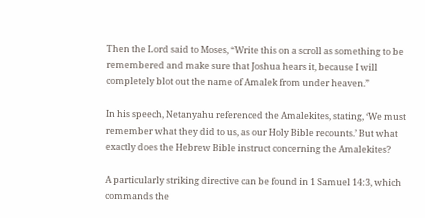Then the Lord said to Moses, “Write this on a scroll as something to be remembered and make sure that Joshua hears it, because I will completely blot out the name of Amalek from under heaven.”

In his speech, Netanyahu referenced the Amalekites, stating, ‘We must remember what they did to us, as our Holy Bible recounts.’ But what exactly does the Hebrew Bible instruct concerning the Amalekites?

A particularly striking directive can be found in 1 Samuel 14:3, which commands the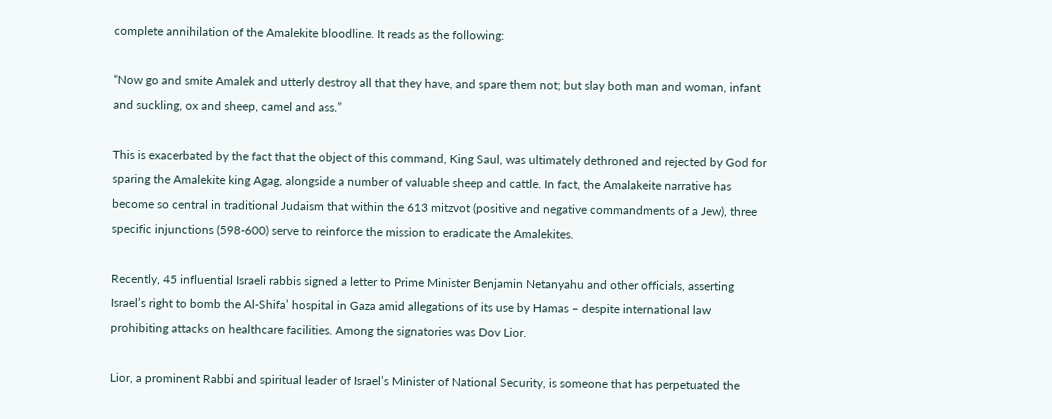complete annihilation of the Amalekite bloodline. It reads as the following:

“Now go and smite Amalek and utterly destroy all that they have, and spare them not; but slay both man and woman, infant and suckling, ox and sheep, camel and ass.”

This is exacerbated by the fact that the object of this command, King Saul, was ultimately dethroned and rejected by God for sparing the Amalekite king Agag, alongside a number of valuable sheep and cattle. In fact, the Amalakeite narrative has become so central in traditional Judaism that within the 613 mitzvot (positive and negative commandments of a Jew), three specific injunctions (598-600) serve to reinforce the mission to eradicate the Amalekites.

Recently, 45 influential Israeli rabbis signed a letter to Prime Minister Benjamin Netanyahu and other officials, asserting Israel’s right to bomb the Al-Shifa’ hospital in Gaza amid allegations of its use by Hamas – despite international law prohibiting attacks on healthcare facilities. Among the signatories was Dov Lior.

Lior, a prominent Rabbi and spiritual leader of Israel’s Minister of National Security, is someone that has perpetuated the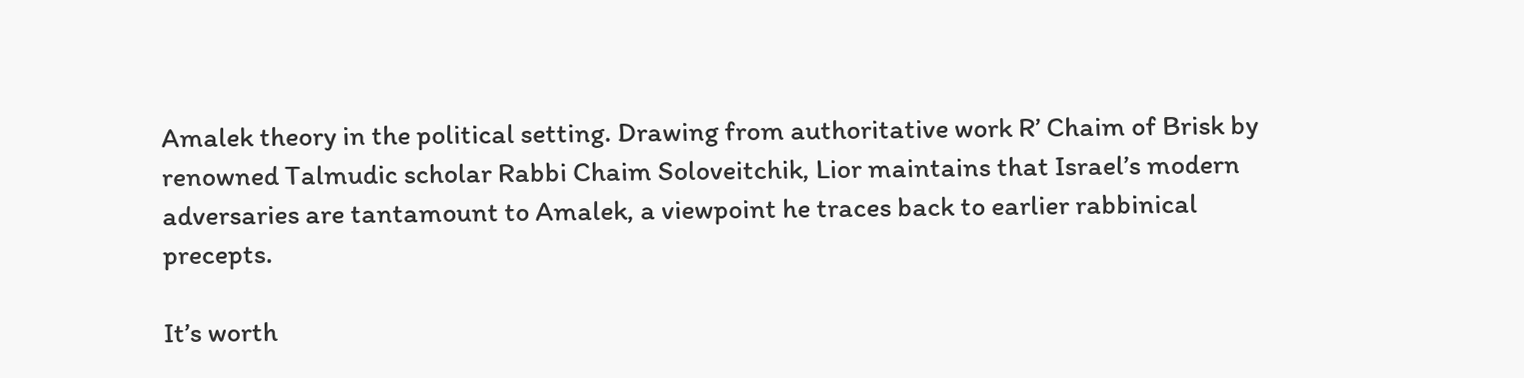Amalek theory in the political setting. Drawing from authoritative work R’ Chaim of Brisk by renowned Talmudic scholar Rabbi Chaim Soloveitchik, Lior maintains that Israel’s modern adversaries are tantamount to Amalek, a viewpoint he traces back to earlier rabbinical precepts.

It’s worth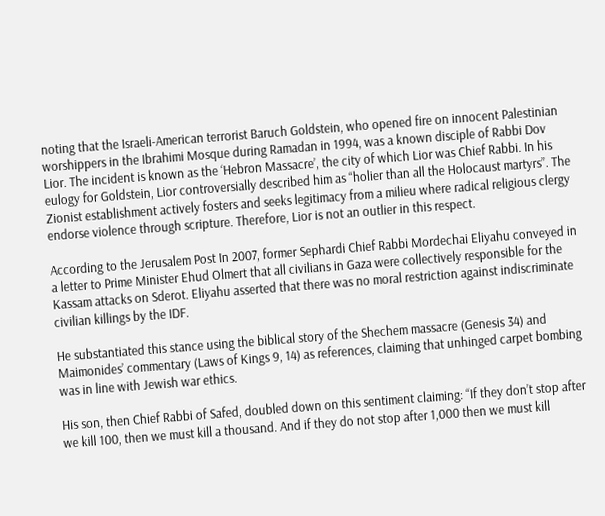noting that the Israeli-American terrorist Baruch Goldstein, who opened fire on innocent Palestinian worshippers in the Ibrahimi Mosque during Ramadan in 1994, was a known disciple of Rabbi Dov Lior. The incident is known as the ‘Hebron Massacre’, the city of which Lior was Chief Rabbi. In his eulogy for Goldstein, Lior controversially described him as “holier than all the Holocaust martyrs”. The Zionist establishment actively fosters and seeks legitimacy from a milieu where radical religious clergy endorse violence through scripture. Therefore, Lior is not an outlier in this respect.

According to the Jerusalem Post In 2007, former Sephardi Chief Rabbi Mordechai Eliyahu conveyed in a letter to Prime Minister Ehud Olmert that all civilians in Gaza were collectively responsible for the Kassam attacks on Sderot. Eliyahu asserted that there was no moral restriction against indiscriminate civilian killings by the IDF.

He substantiated this stance using the biblical story of the Shechem massacre (Genesis 34) and Maimonides’ commentary (Laws of Kings 9, 14) as references, claiming that unhinged carpet bombing was in line with Jewish war ethics.

His son, then Chief Rabbi of Safed, doubled down on this sentiment claiming: “If they don’t stop after we kill 100, then we must kill a thousand. And if they do not stop after 1,000 then we must kill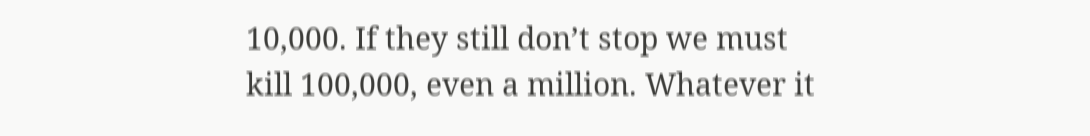10,000. If they still don’t stop we must kill 100,000, even a million. Whatever it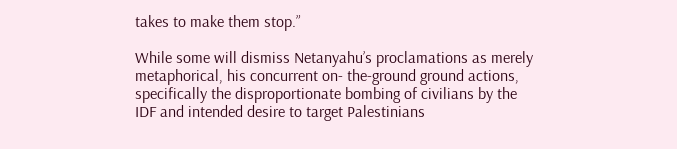takes to make them stop.”

While some will dismiss Netanyahu’s proclamations as merely metaphorical, his concurrent on- the-ground ground actions, specifically the disproportionate bombing of civilians by the IDF and intended desire to target Palestinians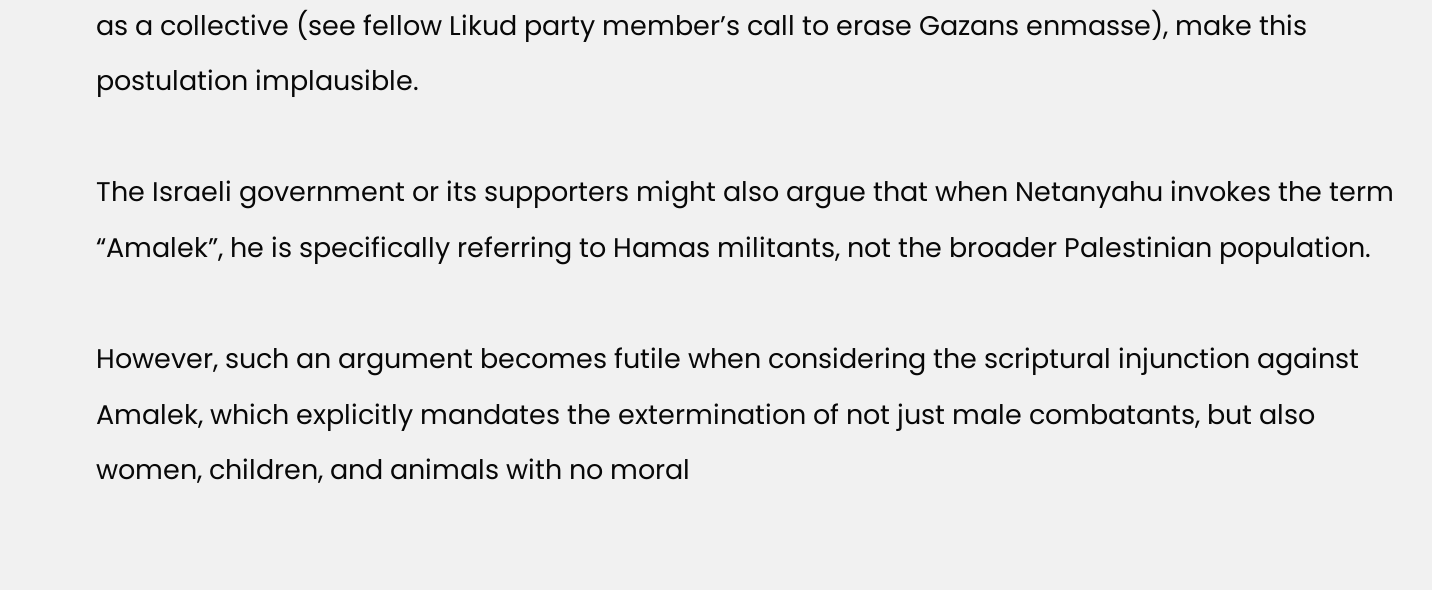as a collective (see fellow Likud party member’s call to erase Gazans enmasse), make this postulation implausible.

The Israeli government or its supporters might also argue that when Netanyahu invokes the term “Amalek”, he is specifically referring to Hamas militants, not the broader Palestinian population.

However, such an argument becomes futile when considering the scriptural injunction against Amalek, which explicitly mandates the extermination of not just male combatants, but also women, children, and animals with no moral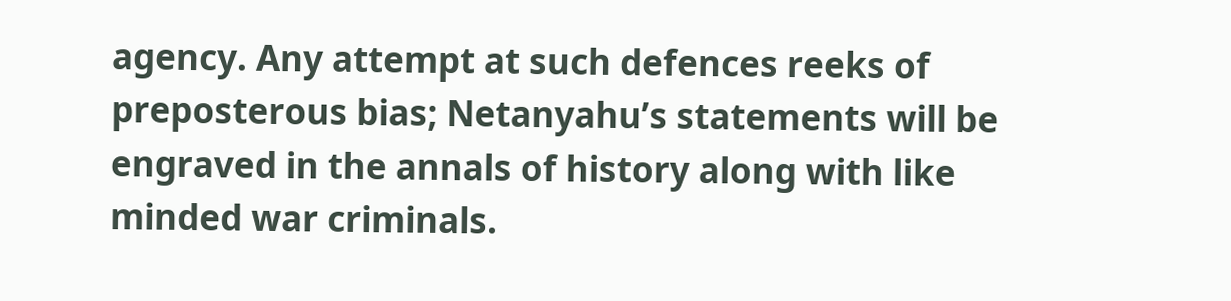agency. Any attempt at such defences reeks of preposterous bias; Netanyahu’s statements will be engraved in the annals of history along with like minded war criminals.